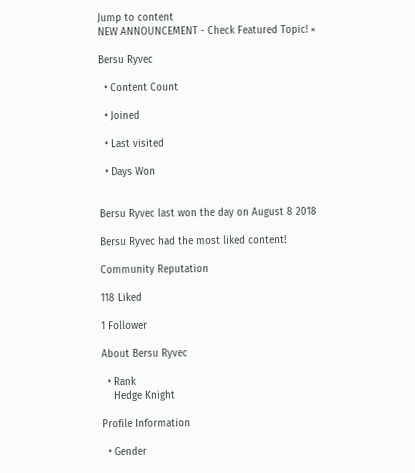Jump to content
NEW ANNOUNCEMENT - Check Featured Topic! ×

Bersu Ryvec

  • Content Count

  • Joined

  • Last visited

  • Days Won


Bersu Ryvec last won the day on August 8 2018

Bersu Ryvec had the most liked content!

Community Reputation

118 Liked

1 Follower

About Bersu Ryvec

  • Rank
    Hedge Knight

Profile Information

  • Gender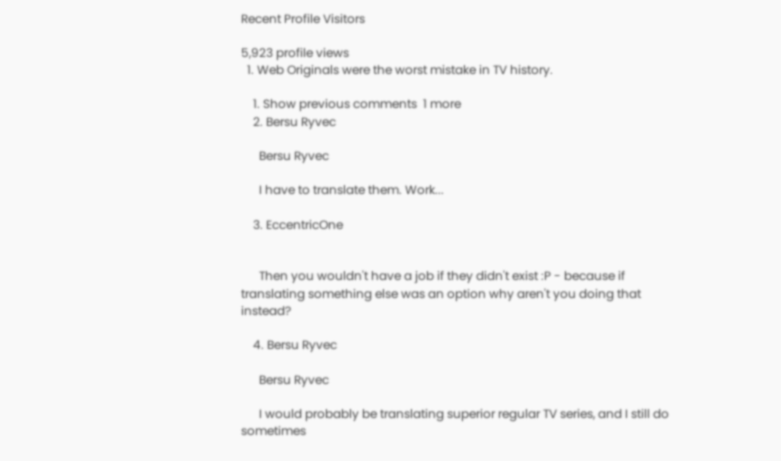Recent Profile Visitors

5,923 profile views
  1. Web Originals were the worst mistake in TV history.

    1. Show previous comments  1 more
    2. Bersu Ryvec

      Bersu Ryvec

      I have to translate them. Work...

    3. EccentricOne


      Then you wouldn't have a job if they didn't exist :P - because if translating something else was an option why aren't you doing that instead?

    4. Bersu Ryvec

      Bersu Ryvec

      I would probably be translating superior regular TV series, and I still do sometimes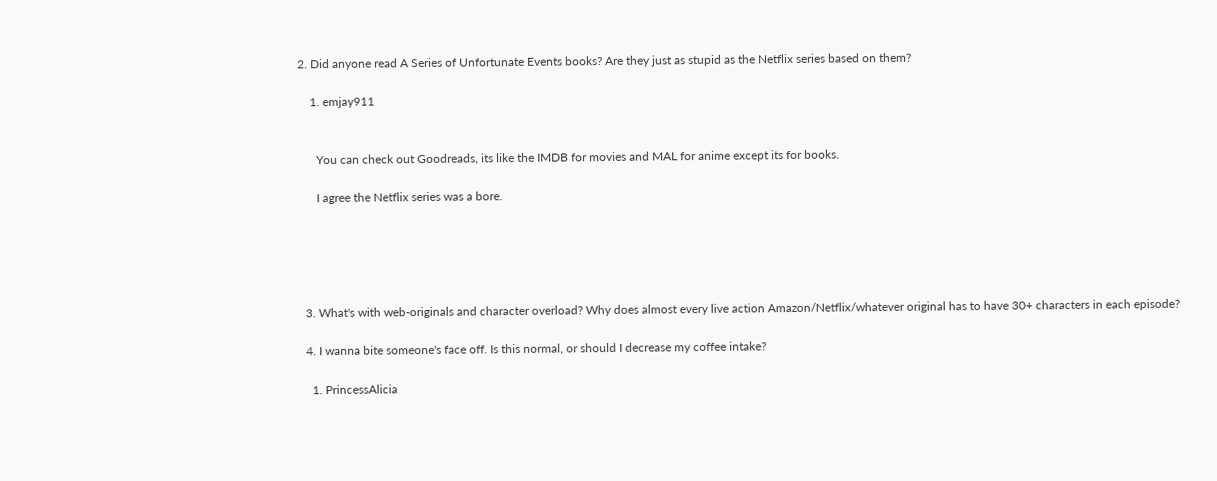2. Did anyone read A Series of Unfortunate Events books? Are they just as stupid as the Netflix series based on them?

    1. emjay911


      You can check out Goodreads, its like the IMDB for movies and MAL for anime except its for books.

      I agree the Netflix series was a bore.





  3. What's with web-originals and character overload? Why does almost every live action Amazon/Netflix/whatever original has to have 30+ characters in each episode?

  4. I wanna bite someone's face off. Is this normal, or should I decrease my coffee intake?

    1. PrincessAlicia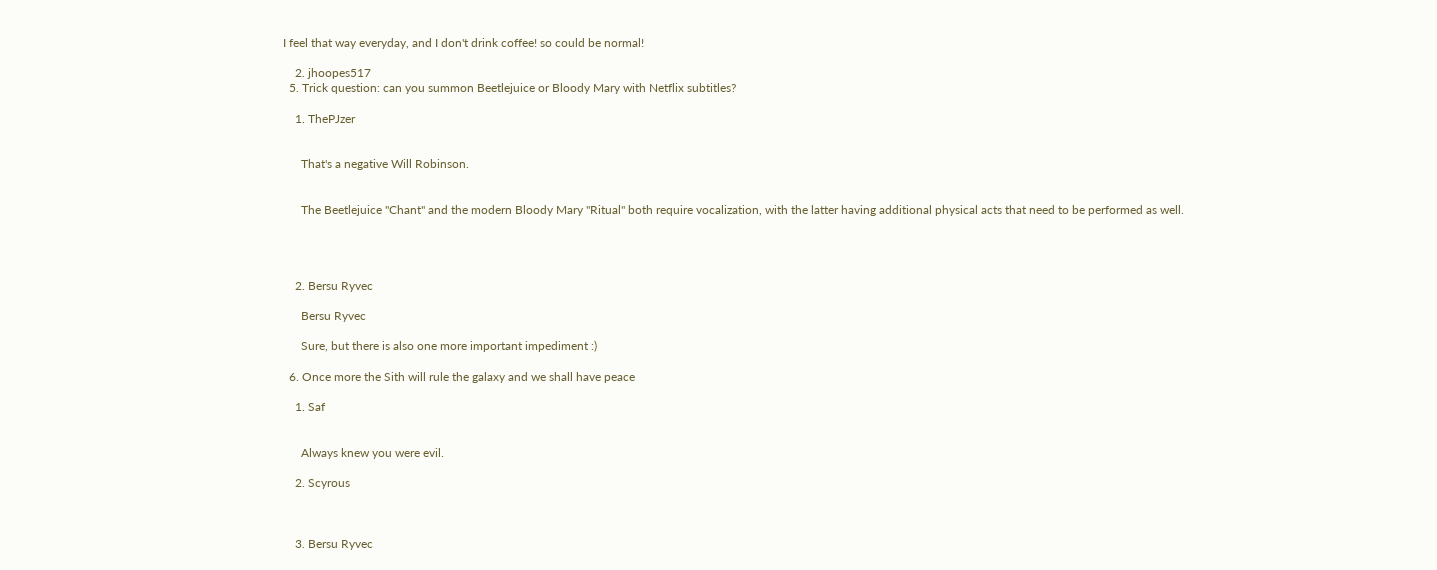I feel that way everyday, and I don't drink coffee! so could be normal!

    2. jhoopes517
  5. Trick question: can you summon Beetlejuice or Bloody Mary with Netflix subtitles?

    1. ThePJzer


      That's a negative Will Robinson.


      The Beetlejuice "Chant" and the modern Bloody Mary "Ritual" both require vocalization, with the latter having additional physical acts that need to be performed as well.




    2. Bersu Ryvec

      Bersu Ryvec

      Sure, but there is also one more important impediment :)

  6. Once more the Sith will rule the galaxy and we shall have peace

    1. Saf


      Always knew you were evil.

    2. Scyrous



    3. Bersu Ryvec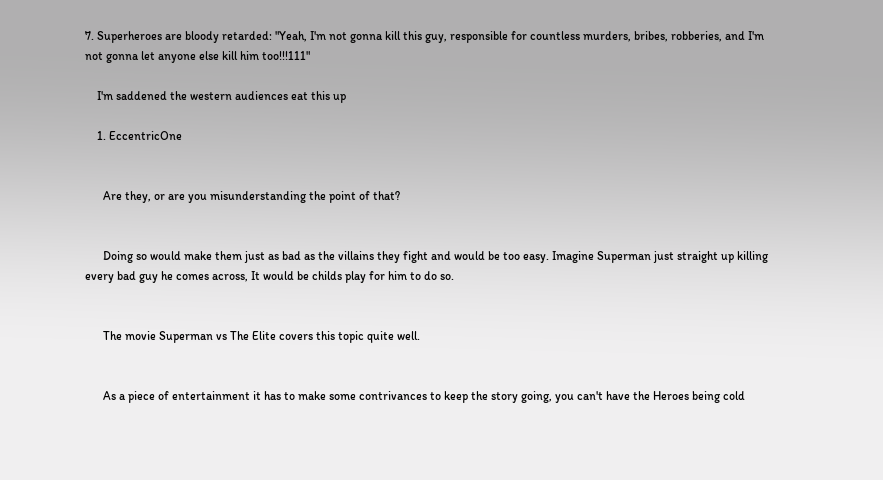7. Superheroes are bloody retarded: "Yeah, I'm not gonna kill this guy, responsible for countless murders, bribes, robberies, and I'm not gonna let anyone else kill him too!!!111"

    I'm saddened the western audiences eat this up

    1. EccentricOne


      Are they, or are you misunderstanding the point of that?


      Doing so would make them just as bad as the villains they fight and would be too easy. Imagine Superman just straight up killing every bad guy he comes across, It would be childs play for him to do so.


      The movie Superman vs The Elite covers this topic quite well.


      As a piece of entertainment it has to make some contrivances to keep the story going, you can't have the Heroes being cold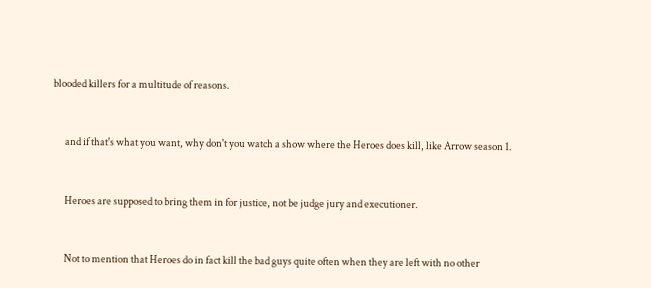blooded killers for a multitude of reasons.


      and if that's what you want, why don't you watch a show where the Heroes does kill, like Arrow season 1.


      Heroes are supposed to bring them in for justice, not be judge jury and executioner.


      Not to mention that Heroes do in fact kill the bad guys quite often when they are left with no other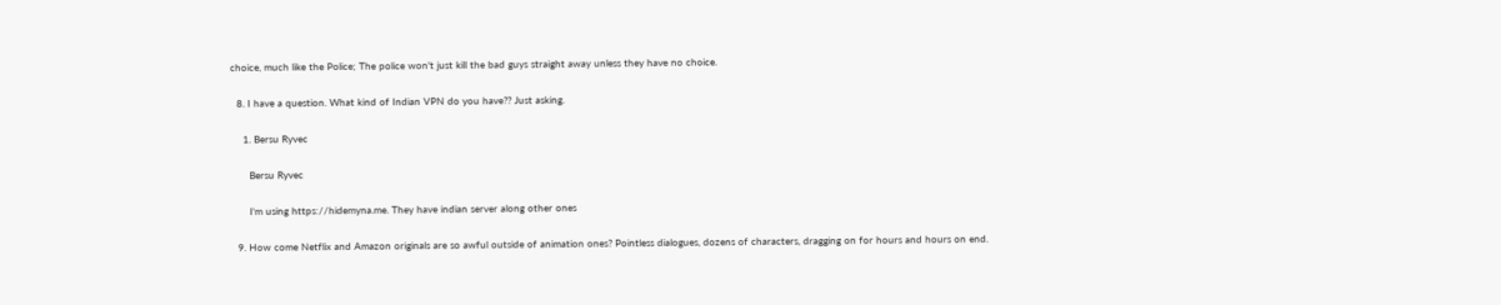choice, much like the Police; The police won't just kill the bad guys straight away unless they have no choice.

  8. I have a question. What kind of Indian VPN do you have?? Just asking.

    1. Bersu Ryvec

      Bersu Ryvec

      I'm using https://hidemyna.me. They have indian server along other ones

  9. How come Netflix and Amazon originals are so awful outside of animation ones? Pointless dialogues, dozens of characters, dragging on for hours and hours on end.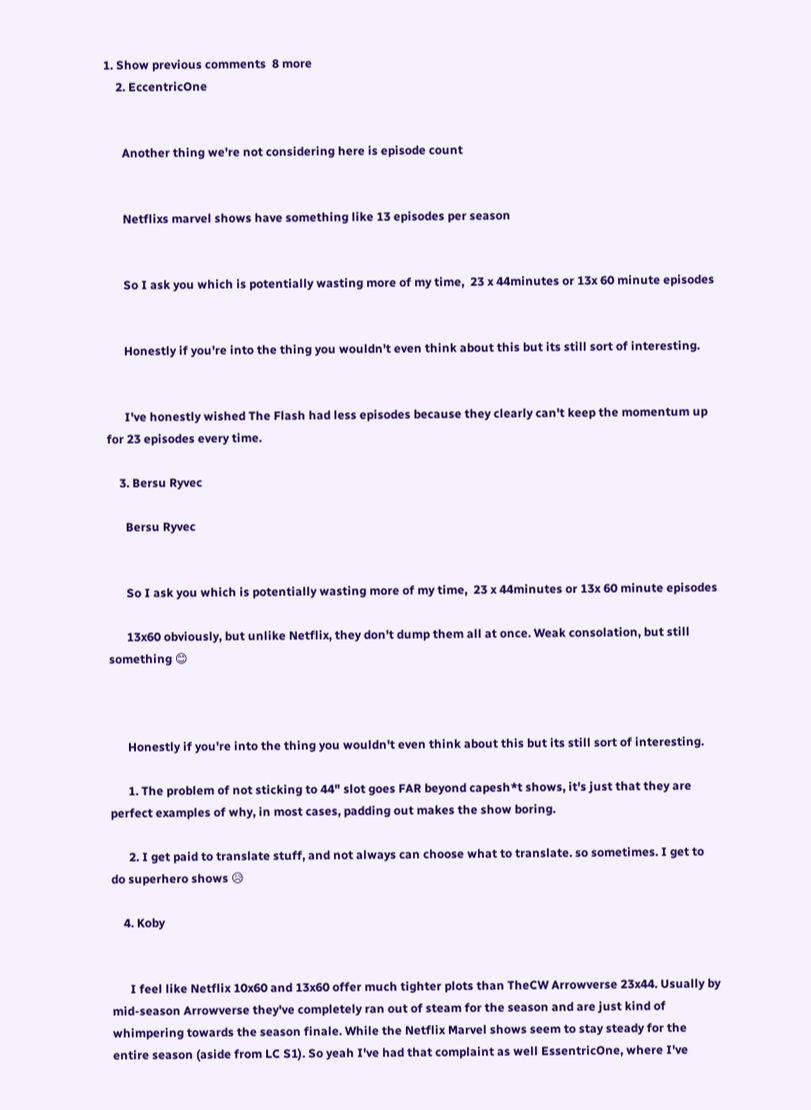1. Show previous comments  8 more
    2. EccentricOne


      Another thing we're not considering here is episode count


      Netflixs marvel shows have something like 13 episodes per season


      So I ask you which is potentially wasting more of my time,  23 x 44minutes or 13x 60 minute episodes


      Honestly if you're into the thing you wouldn't even think about this but its still sort of interesting.


      I've honestly wished The Flash had less episodes because they clearly can't keep the momentum up for 23 episodes every time.

    3. Bersu Ryvec

      Bersu Ryvec


      So I ask you which is potentially wasting more of my time,  23 x 44minutes or 13x 60 minute episodes

      13x60 obviously, but unlike Netflix, they don't dump them all at once. Weak consolation, but still something 😊



      Honestly if you're into the thing you wouldn't even think about this but its still sort of interesting.

      1. The problem of not sticking to 44" slot goes FAR beyond capesh*t shows, it's just that they are perfect examples of why, in most cases, padding out makes the show boring.

      2. I get paid to translate stuff, and not always can choose what to translate. so sometimes. I get to do superhero shows 😥

    4. Koby


      I feel like Netflix 10x60 and 13x60 offer much tighter plots than TheCW Arrowverse 23x44. Usually by mid-season Arrowverse they've completely ran out of steam for the season and are just kind of whimpering towards the season finale. While the Netflix Marvel shows seem to stay steady for the entire season (aside from LC S1). So yeah I've had that complaint as well EssentricOne, where I've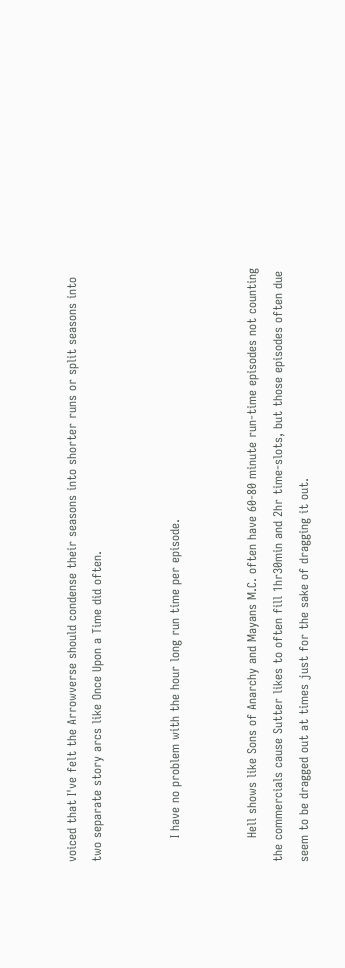voiced that I've felt the Arrowverse should condense their seasons into shorter runs or split seasons into two separate story arcs like Once Upon a Time did often.


      I have no problem with the hour long run time per episode.


      Hell shows like Sons of Anarchy and Mayans M.C. often have 60-80 minute run-time episodes not counting the commercials cause Sutter likes to often fill 1hr30min and 2hr time-slots, but those episodes often due seem to be dragged out at times just for the sake of dragging it out.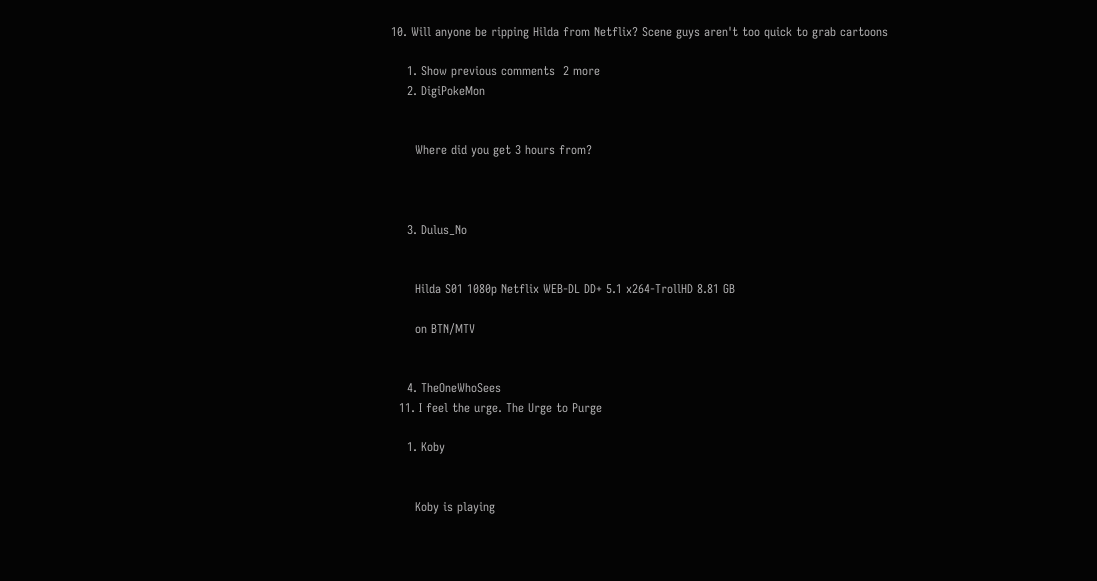10. Will anyone be ripping Hilda from Netflix? Scene guys aren't too quick to grab cartoons

    1. Show previous comments  2 more
    2. DigiPokeMon


      Where did you get 3 hours from?



    3. Dulus_No


      Hilda S01 1080p Netflix WEB-DL DD+ 5.1 x264-TrollHD 8.81 GB

      on BTN/MTV


    4. TheOneWhoSees
  11. I feel the urge. The Urge to Purge

    1. Koby


      Koby is playing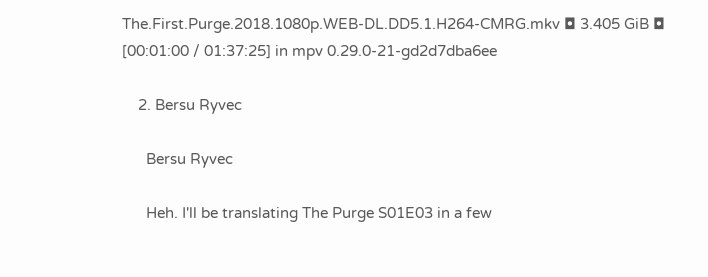The.First.Purge.2018.1080p.WEB-DL.DD5.1.H264-CMRG.mkv ◘ 3.405 GiB ◘ [00:01:00 / 01:37:25] in mpv 0.29.0-21-gd2d7dba6ee

    2. Bersu Ryvec

      Bersu Ryvec

      Heh. I'll be translating The Purge S01E03 in a few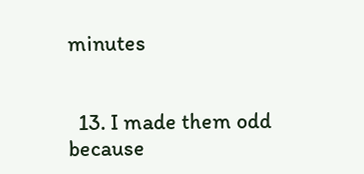minutes


  13. I made them odd because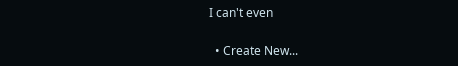I can't even

  • Create New...